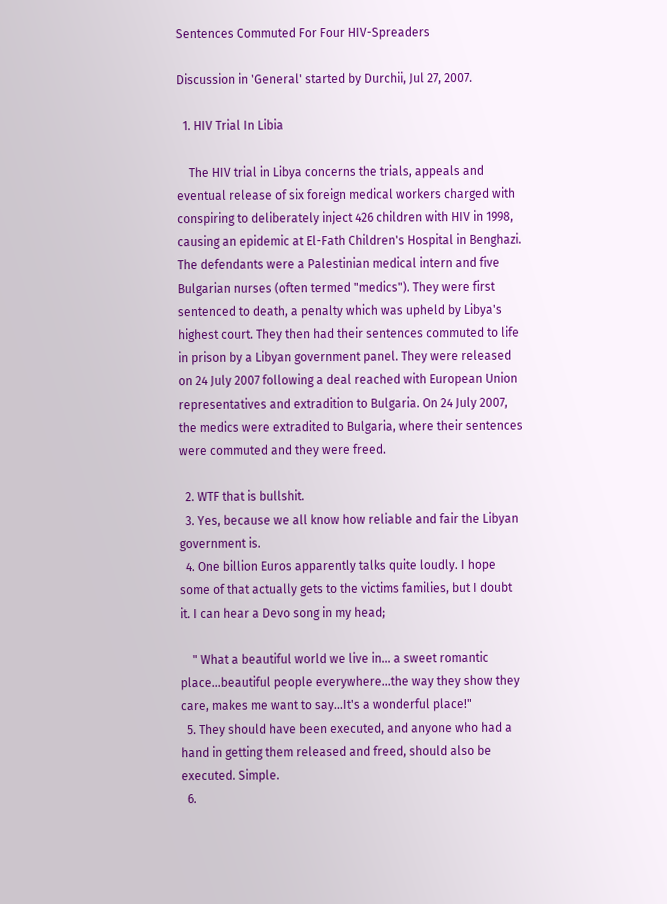Sentences Commuted For Four HIV-Spreaders

Discussion in 'General' started by Durchii, Jul 27, 2007.

  1. HIV Trial In Libia

    The HIV trial in Libya concerns the trials, appeals and eventual release of six foreign medical workers charged with conspiring to deliberately inject 426 children with HIV in 1998, causing an epidemic at El-Fath Children's Hospital in Benghazi. The defendants were a Palestinian medical intern and five Bulgarian nurses (often termed "medics"). They were first sentenced to death, a penalty which was upheld by Libya's highest court. They then had their sentences commuted to life in prison by a Libyan government panel. They were released on 24 July 2007 following a deal reached with European Union representatives and extradition to Bulgaria. On 24 July 2007, the medics were extradited to Bulgaria, where their sentences were commuted and they were freed.

  2. WTF that is bullshit.
  3. Yes, because we all know how reliable and fair the Libyan government is.
  4. One billion Euros apparently talks quite loudly. I hope some of that actually gets to the victims families, but I doubt it. I can hear a Devo song in my head;

    " What a beautiful world we live in... a sweet romantic place...beautiful people everywhere...the way they show they care, makes me want to say...It's a wonderful place!"
  5. They should have been executed, and anyone who had a hand in getting them released and freed, should also be executed. Simple.
  6.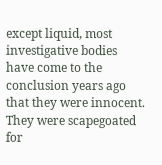except liquid, most investigative bodies have come to the conclusion years ago that they were innocent. They were scapegoated for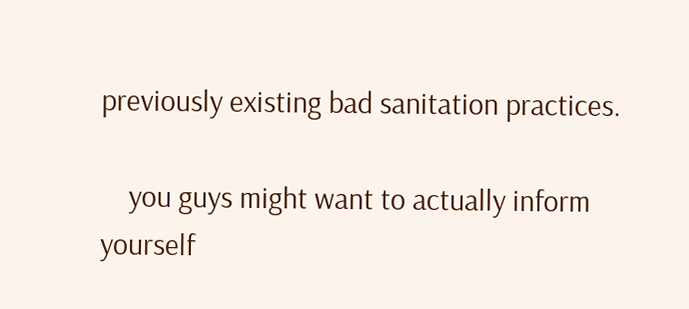previously existing bad sanitation practices.

    you guys might want to actually inform yourself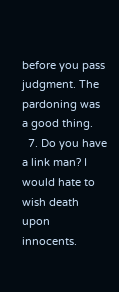before you pass judgment. The pardoning was a good thing.
  7. Do you have a link man? I would hate to wish death upon innocents.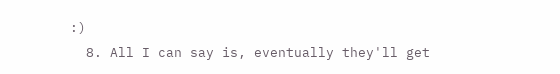:)
  8. All I can say is, eventually they'll get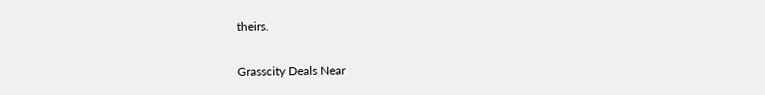theirs.

Grasscity Deals Near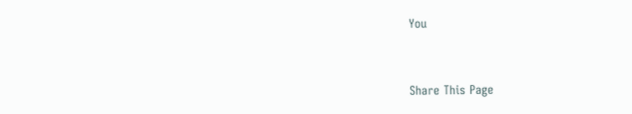You


Share This Page